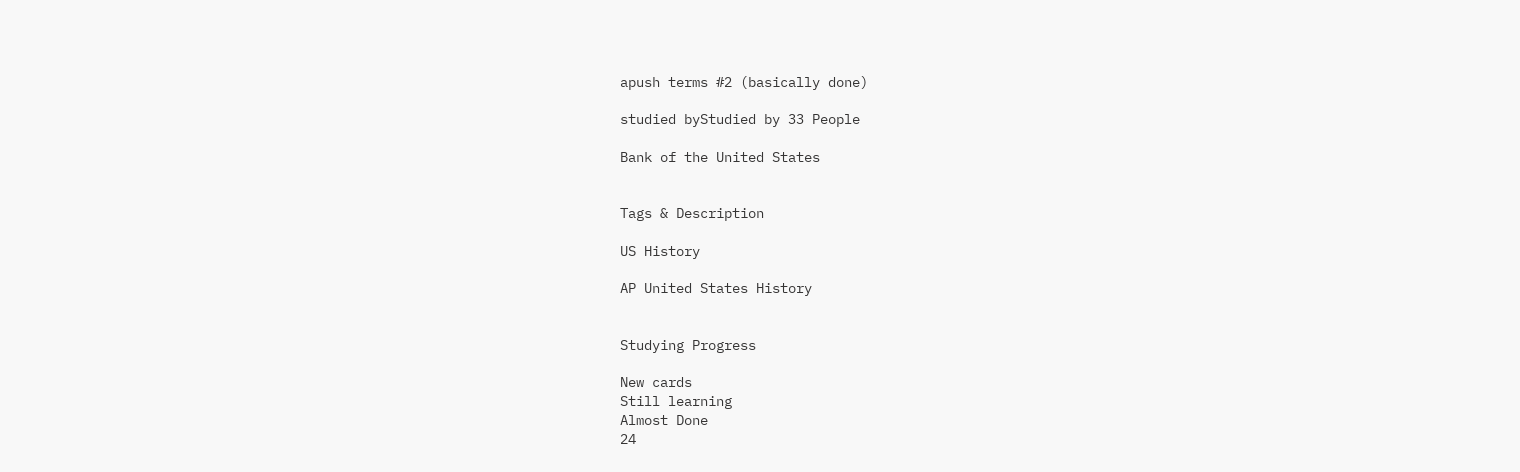apush terms #2 (basically done)

studied byStudied by 33 People

Bank of the United States


Tags & Description

US History

AP United States History


Studying Progress

New cards
Still learning
Almost Done
24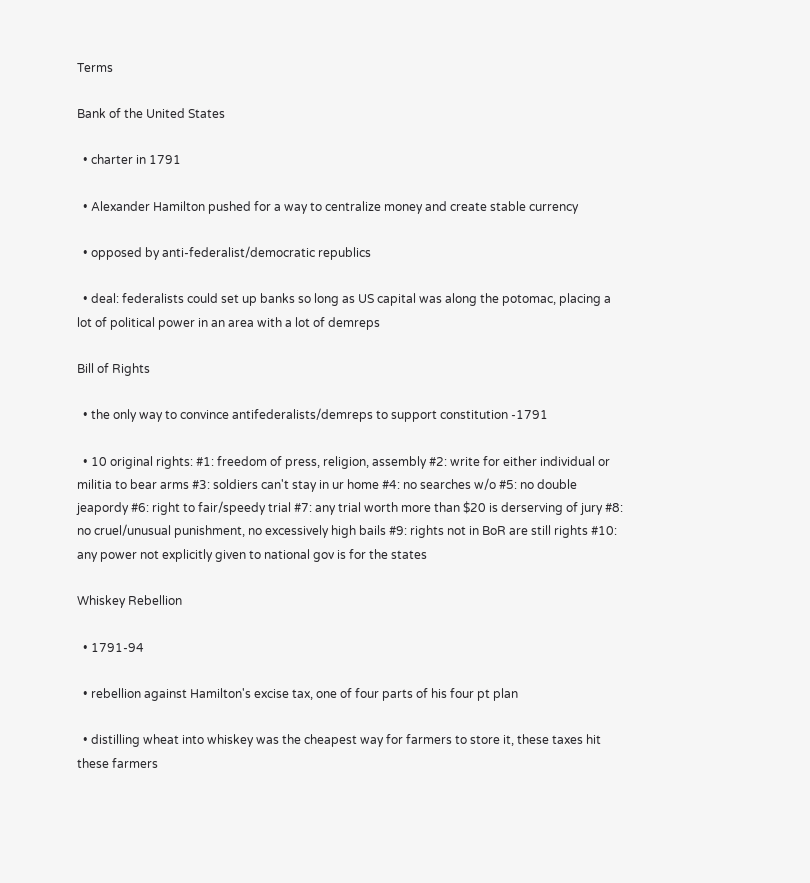Terms

Bank of the United States

  • charter in 1791

  • Alexander Hamilton pushed for a way to centralize money and create stable currency

  • opposed by anti-federalist/democratic republics

  • deal: federalists could set up banks so long as US capital was along the potomac, placing a lot of political power in an area with a lot of demreps

Bill of Rights

  • the only way to convince antifederalists/demreps to support constitution -1791

  • 10 original rights: #1: freedom of press, religion, assembly #2: write for either individual or militia to bear arms #3: soldiers can't stay in ur home #4: no searches w/o #5: no double jeapordy #6: right to fair/speedy trial #7: any trial worth more than $20 is derserving of jury #8: no cruel/unusual punishment, no excessively high bails #9: rights not in BoR are still rights #10: any power not explicitly given to national gov is for the states

Whiskey Rebellion

  • 1791-94

  • rebellion against Hamilton's excise tax, one of four parts of his four pt plan

  • distilling wheat into whiskey was the cheapest way for farmers to store it, these taxes hit these farmers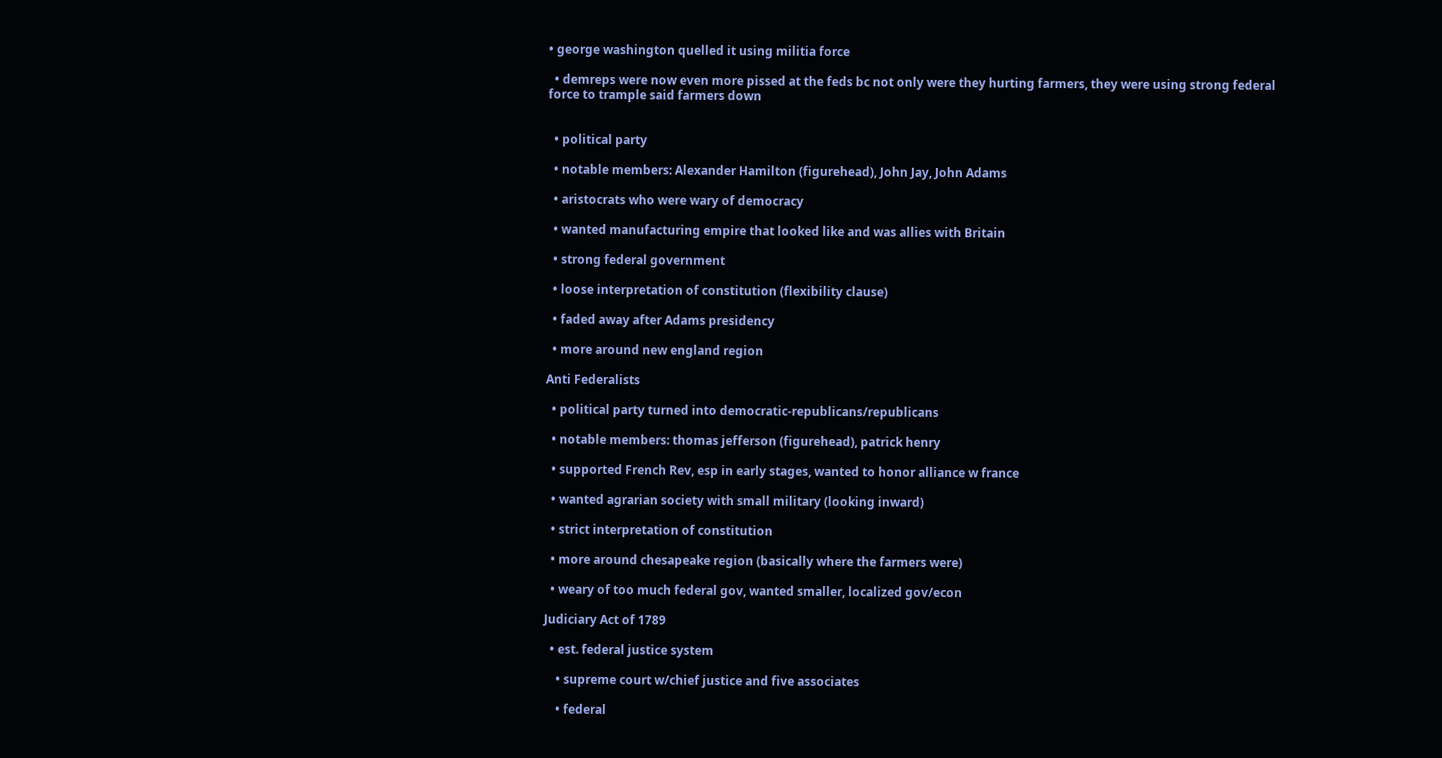• george washington quelled it using militia force

  • demreps were now even more pissed at the feds bc not only were they hurting farmers, they were using strong federal force to trample said farmers down


  • political party

  • notable members: Alexander Hamilton (figurehead), John Jay, John Adams

  • aristocrats who were wary of democracy

  • wanted manufacturing empire that looked like and was allies with Britain

  • strong federal government

  • loose interpretation of constitution (flexibility clause)

  • faded away after Adams presidency

  • more around new england region

Anti Federalists

  • political party turned into democratic-republicans/republicans

  • notable members: thomas jefferson (figurehead), patrick henry

  • supported French Rev, esp in early stages, wanted to honor alliance w france

  • wanted agrarian society with small military (looking inward)

  • strict interpretation of constitution

  • more around chesapeake region (basically where the farmers were)

  • weary of too much federal gov, wanted smaller, localized gov/econ

Judiciary Act of 1789

  • est. federal justice system

    • supreme court w/chief justice and five associates

    • federal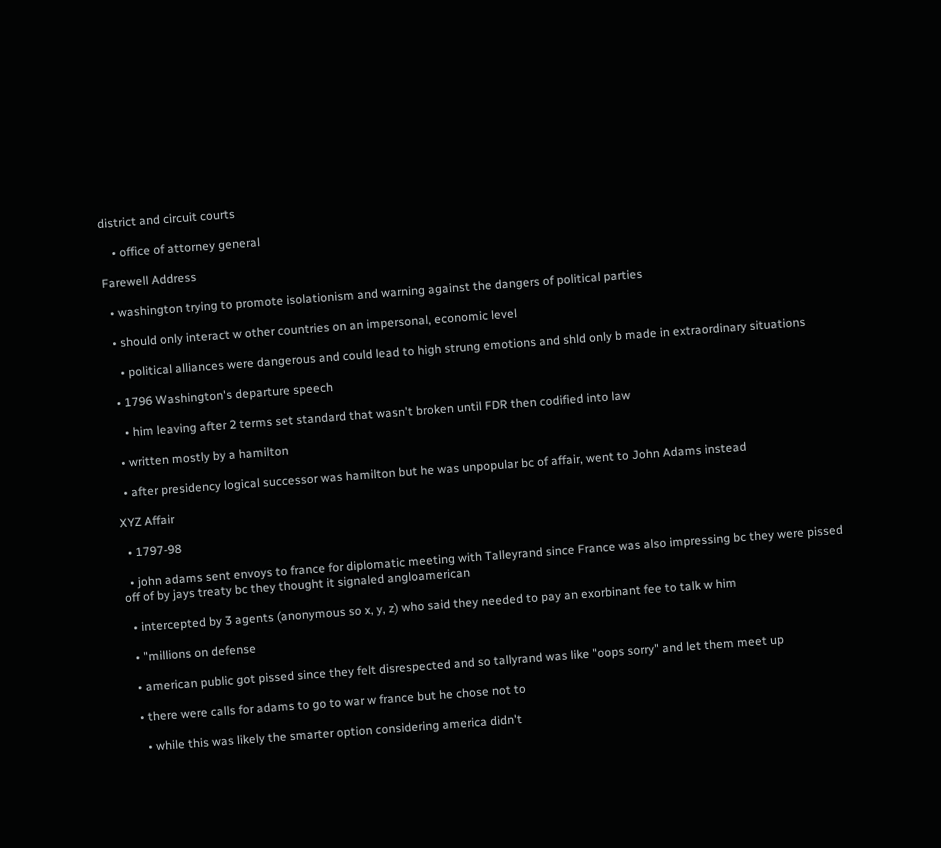district and circuit courts

    • office of attorney general

Farewell Address

  • washington trying to promote isolationism and warning against the dangers of political parties

  • should only interact w other countries on an impersonal, economic level

    • political alliances were dangerous and could lead to high strung emotions and shld only b made in extraordinary situations

  • 1796 Washington's departure speech

    • him leaving after 2 terms set standard that wasn't broken until FDR then codified into law

  • written mostly by a hamilton

  • after presidency logical successor was hamilton but he was unpopular bc of affair, went to John Adams instead

XYZ Affair

  • 1797-98

  • john adams sent envoys to france for diplomatic meeting with Talleyrand since France was also impressing bc they were pissed off of by jays treaty bc they thought it signaled angloamerican

  • intercepted by 3 agents (anonymous so x, y, z) who said they needed to pay an exorbinant fee to talk w him

  • "millions on defense

  • american public got pissed since they felt disrespected and so tallyrand was like "oops sorry" and let them meet up

  • there were calls for adams to go to war w france but he chose not to

    • while this was likely the smarter option considering america didn't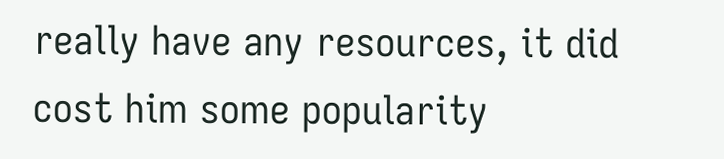really have any resources, it did cost him some popularity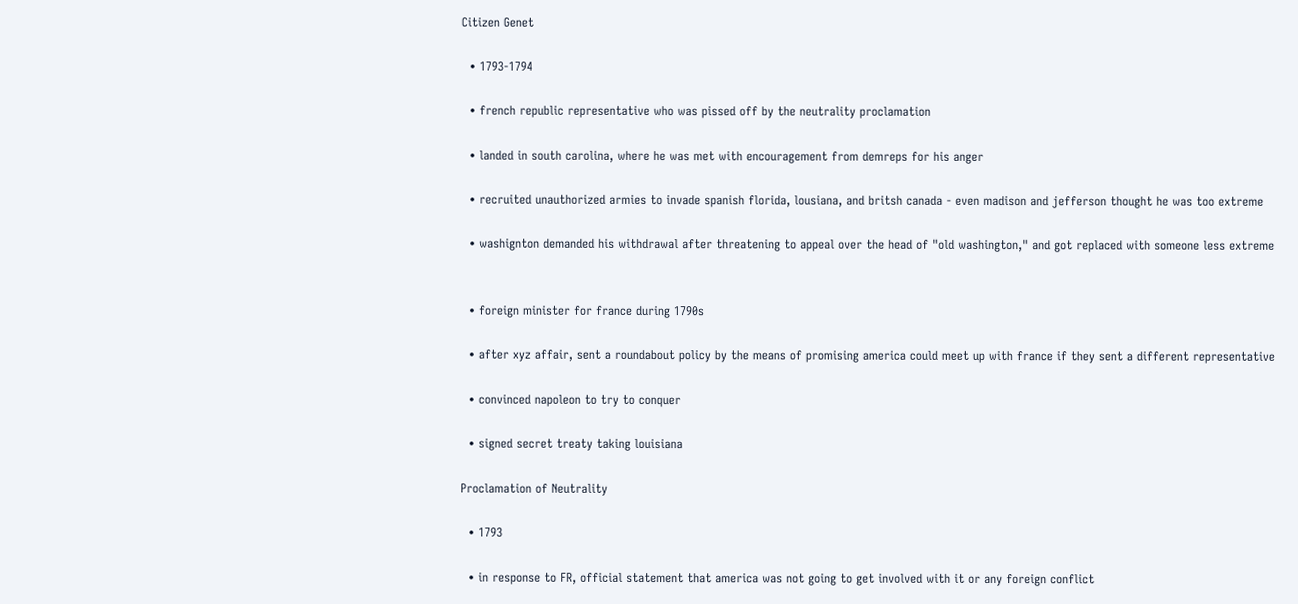Citizen Genet

  • 1793-1794

  • french republic representative who was pissed off by the neutrality proclamation

  • landed in south carolina, where he was met with encouragement from demreps for his anger

  • recruited unauthorized armies to invade spanish florida, lousiana, and britsh canada - even madison and jefferson thought he was too extreme

  • washignton demanded his withdrawal after threatening to appeal over the head of "old washington," and got replaced with someone less extreme


  • foreign minister for france during 1790s

  • after xyz affair, sent a roundabout policy by the means of promising america could meet up with france if they sent a different representative

  • convinced napoleon to try to conquer

  • signed secret treaty taking louisiana

Proclamation of Neutrality

  • 1793

  • in response to FR, official statement that america was not going to get involved with it or any foreign conflict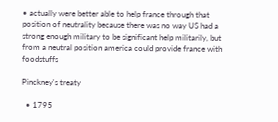• actually were better able to help france through that position of neutrality because there was no way US had a strong enough military to be significant help militarily, but from a neutral position america could provide france with foodstuffs

Pinckney's treaty

  • 1795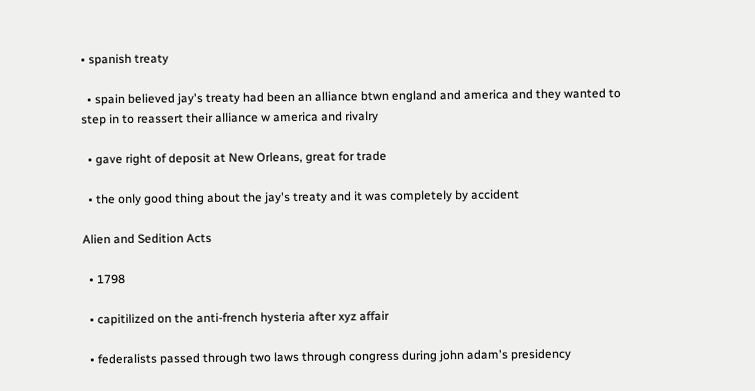• spanish treaty

  • spain believed jay's treaty had been an alliance btwn england and america and they wanted to step in to reassert their alliance w america and rivalry

  • gave right of deposit at New Orleans, great for trade

  • the only good thing about the jay's treaty and it was completely by accident

Alien and Sedition Acts

  • 1798

  • capitilized on the anti-french hysteria after xyz affair

  • federalists passed through two laws through congress during john adam's presidency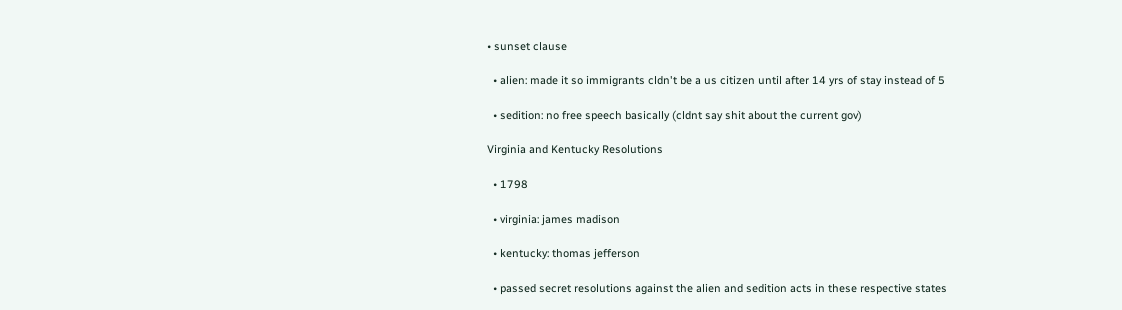• sunset clause

  • alien: made it so immigrants cldn't be a us citizen until after 14 yrs of stay instead of 5

  • sedition: no free speech basically (cldnt say shit about the current gov)

Virginia and Kentucky Resolutions

  • 1798

  • virginia: james madison

  • kentucky: thomas jefferson

  • passed secret resolutions against the alien and sedition acts in these respective states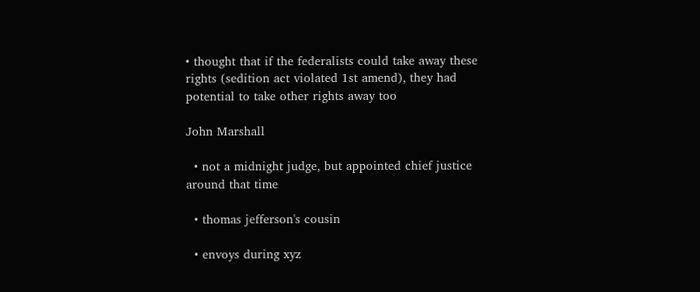• thought that if the federalists could take away these rights (sedition act violated 1st amend), they had potential to take other rights away too

John Marshall

  • not a midnight judge, but appointed chief justice around that time

  • thomas jefferson's cousin

  • envoys during xyz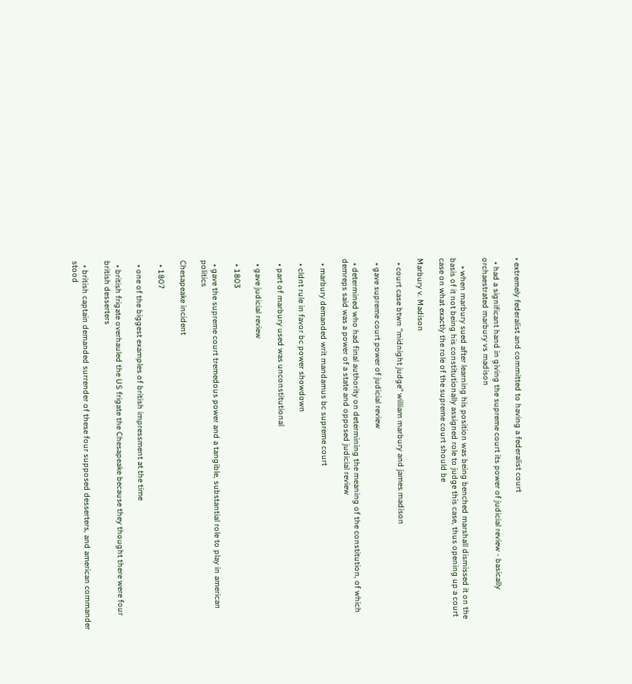• extremely federalist and committed to having a federalist court

  • had a significant hand in giving the supreme court its power of judicial review - basically orchaestrated marbury vs madison

    • when marbury sued after learning his position was being benched marshall dismissed it on the basis of it not being his constitutionally assigned role to judge this case, thus opening up a court case on what exactly the role of the supreme court should be

Marbury v. Madison

  • court case btwn "midnight judge" william marbury and james madison

  • gave supreme court power of judicial review

  • determined who had final authority on determining the meaning of the constitution, of which demreps said was a power of a state and opposed judicial review

  • marbury demanded writ mandamus bc supreme court

  • cldnt rule in favor bc power showdown

  • part of marbury used was unconstitutional

  • gave judicial review

  • 1803

  • gave the supreme court tremedous power and a tangible, substantial role to play in american politics

Chesapeake incident

  • 1807

  • one of the biggest examples of british impressment at the time

  • british frigate overhauled the US frigate the Chesapeake because they thought there were four british desserters

  • british captain demanded surrender of these four supposed desserters, and american commander stood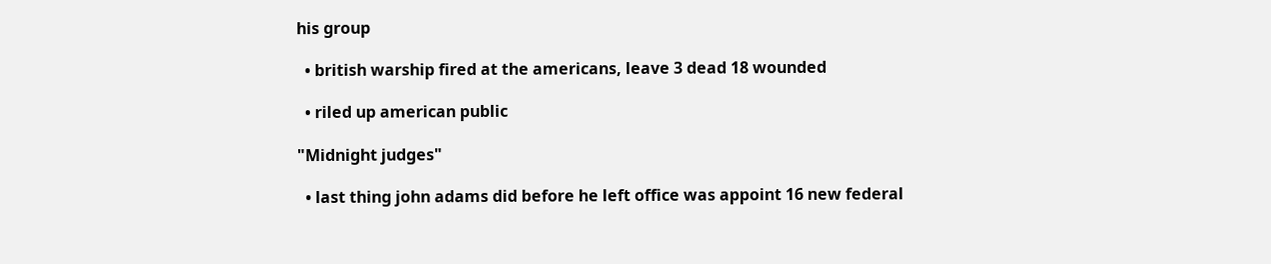his group

  • british warship fired at the americans, leave 3 dead 18 wounded

  • riled up american public

"Midnight judges"

  • last thing john adams did before he left office was appoint 16 new federal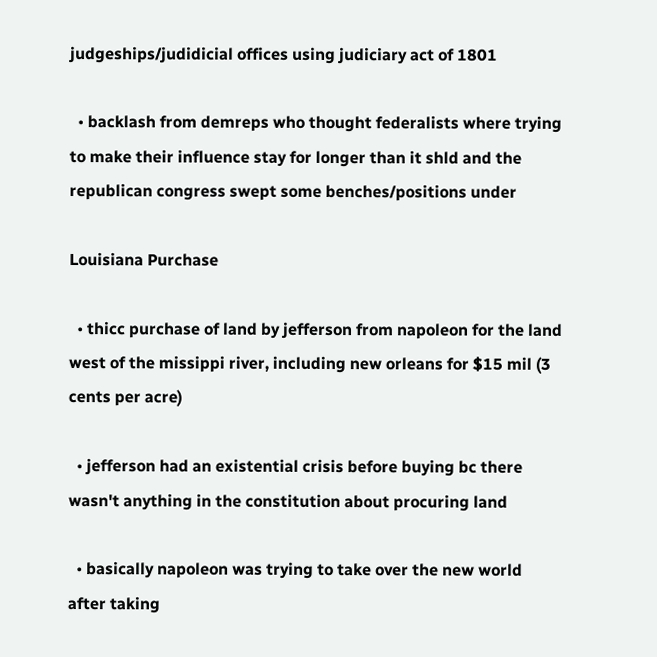judgeships/judidicial offices using judiciary act of 1801

  • backlash from demreps who thought federalists where trying to make their influence stay for longer than it shld and the republican congress swept some benches/positions under

Louisiana Purchase

  • thicc purchase of land by jefferson from napoleon for the land west of the missippi river, including new orleans for $15 mil (3 cents per acre)

  • jefferson had an existential crisis before buying bc there wasn't anything in the constitution about procuring land

  • basically napoleon was trying to take over the new world after taking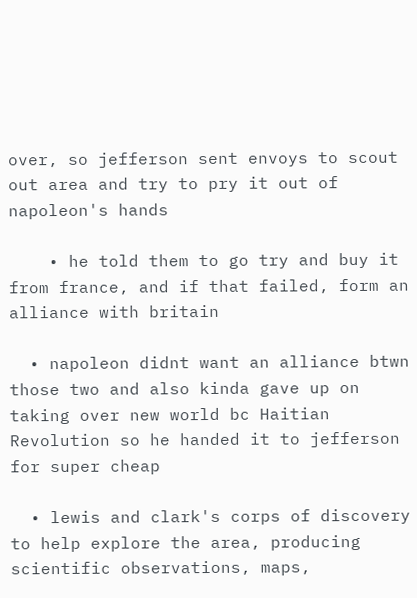over, so jefferson sent envoys to scout out area and try to pry it out of napoleon's hands

    • he told them to go try and buy it from france, and if that failed, form an alliance with britain

  • napoleon didnt want an alliance btwn those two and also kinda gave up on taking over new world bc Haitian Revolution so he handed it to jefferson for super cheap

  • lewis and clark's corps of discovery to help explore the area, producing scientific observations, maps,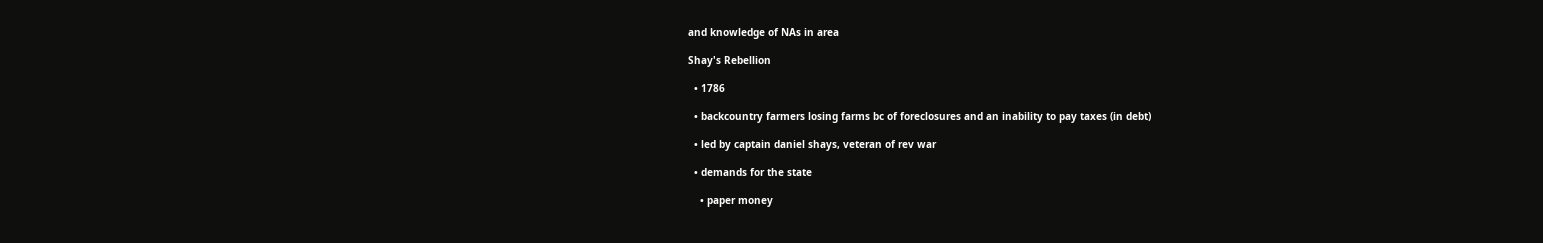and knowledge of NAs in area

Shay's Rebellion

  • 1786

  • backcountry farmers losing farms bc of foreclosures and an inability to pay taxes (in debt)

  • led by captain daniel shays, veteran of rev war

  • demands for the state

    • paper money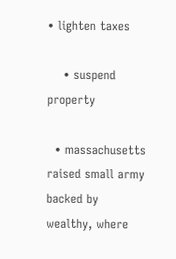• lighten taxes

    • suspend property

  • massachusetts raised small army backed by wealthy, where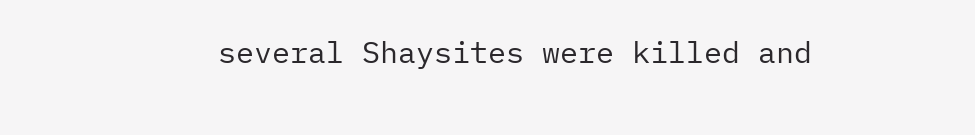several Shaysites were killed and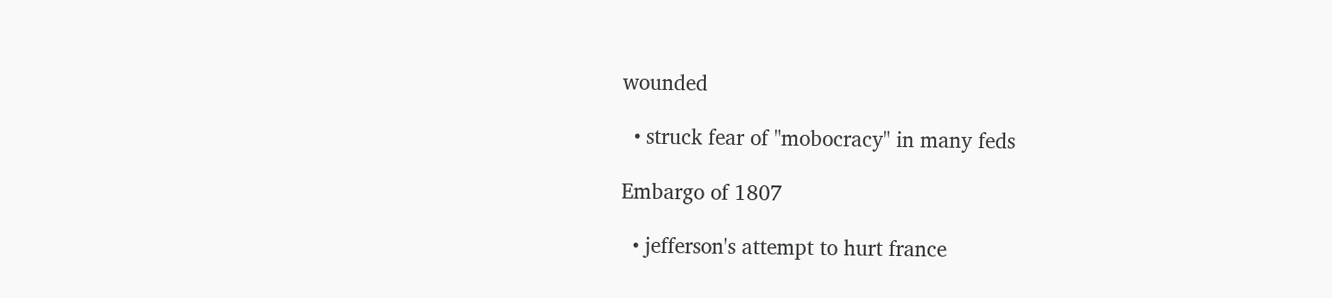wounded

  • struck fear of "mobocracy" in many feds

Embargo of 1807

  • jefferson's attempt to hurt france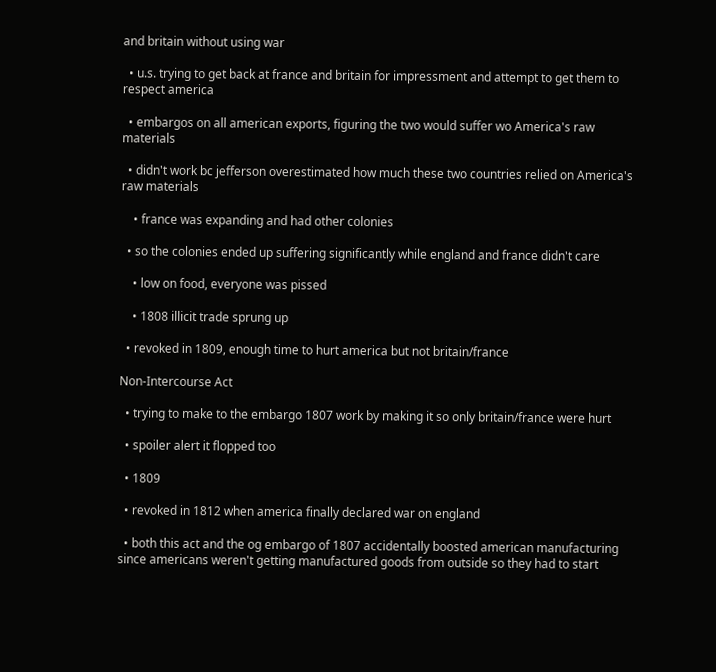and britain without using war

  • u.s. trying to get back at france and britain for impressment and attempt to get them to respect america

  • embargos on all american exports, figuring the two would suffer wo America's raw materials

  • didn't work bc jefferson overestimated how much these two countries relied on America's raw materials

    • france was expanding and had other colonies

  • so the colonies ended up suffering significantly while england and france didn't care

    • low on food, everyone was pissed

    • 1808 illicit trade sprung up

  • revoked in 1809, enough time to hurt america but not britain/france

Non-Intercourse Act

  • trying to make to the embargo 1807 work by making it so only britain/france were hurt

  • spoiler alert it flopped too

  • 1809

  • revoked in 1812 when america finally declared war on england

  • both this act and the og embargo of 1807 accidentally boosted american manufacturing since americans weren't getting manufactured goods from outside so they had to start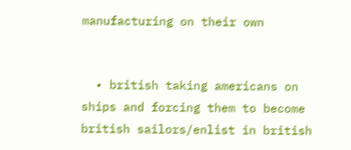manufacturing on their own


  • british taking americans on ships and forcing them to become british sailors/enlist in british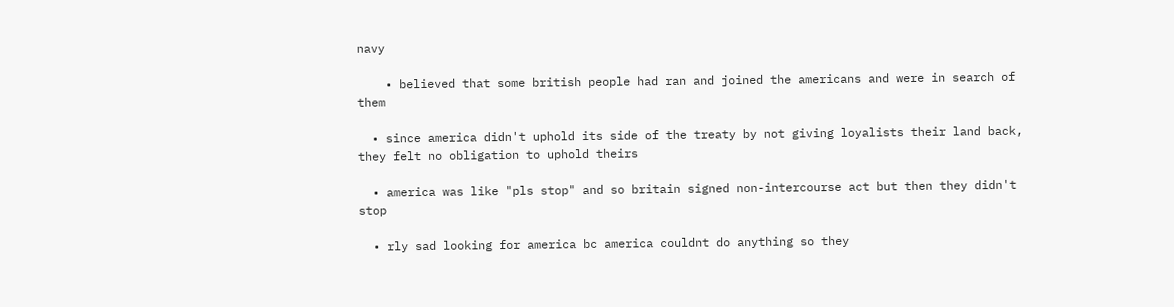navy

    • believed that some british people had ran and joined the americans and were in search of them

  • since america didn't uphold its side of the treaty by not giving loyalists their land back, they felt no obligation to uphold theirs

  • america was like "pls stop" and so britain signed non-intercourse act but then they didn't stop

  • rly sad looking for america bc america couldnt do anything so they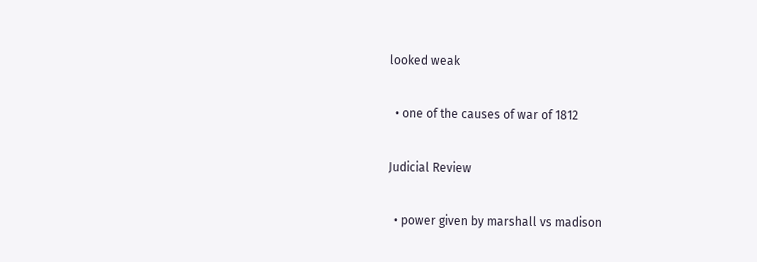looked weak

  • one of the causes of war of 1812

Judicial Review

  • power given by marshall vs madison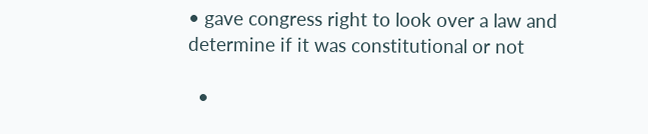• gave congress right to look over a law and determine if it was constitutional or not

  •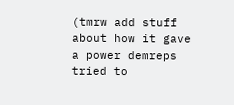(tmrw add stuff about how it gave a power demreps tried to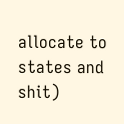allocate to states and shit)